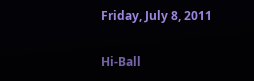Friday, July 8, 2011

Hi-Ball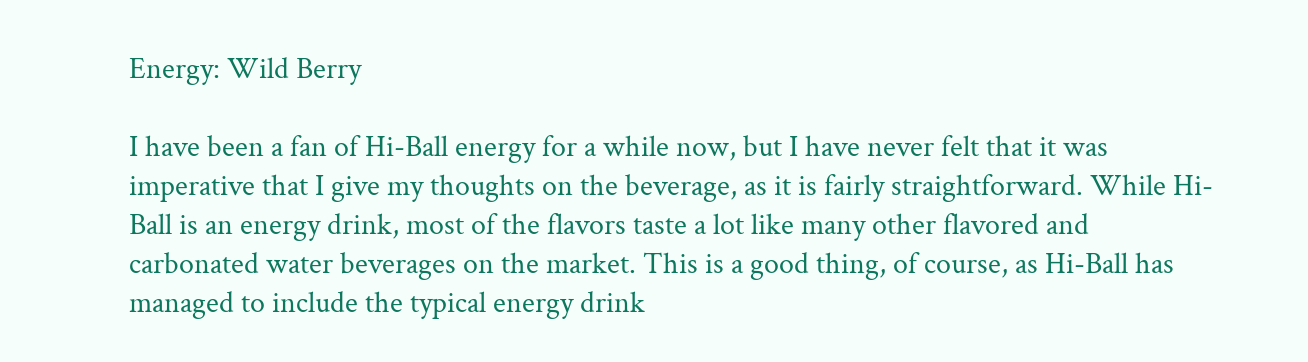Energy: Wild Berry

I have been a fan of Hi-Ball energy for a while now, but I have never felt that it was imperative that I give my thoughts on the beverage, as it is fairly straightforward. While Hi-Ball is an energy drink, most of the flavors taste a lot like many other flavored and carbonated water beverages on the market. This is a good thing, of course, as Hi-Ball has managed to include the typical energy drink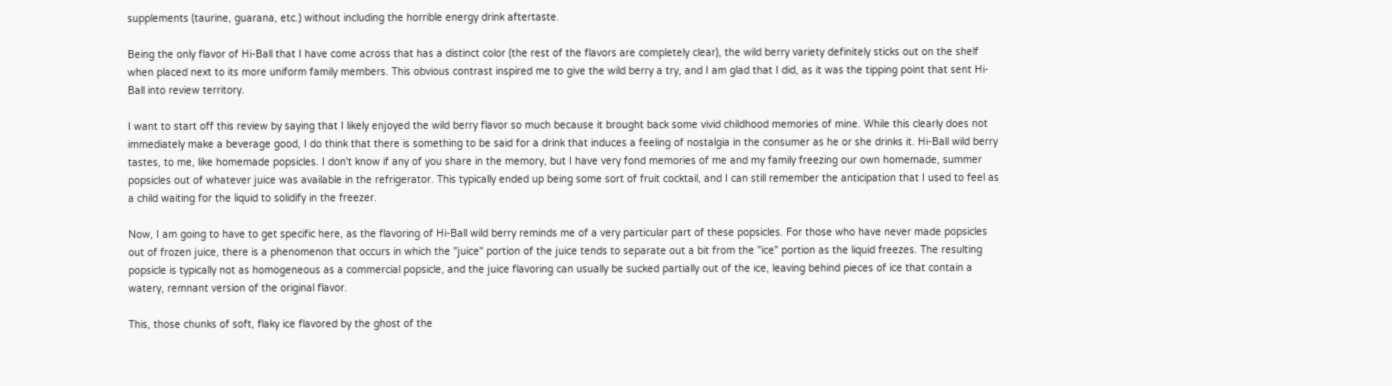supplements (taurine, guarana, etc.) without including the horrible energy drink aftertaste.

Being the only flavor of Hi-Ball that I have come across that has a distinct color (the rest of the flavors are completely clear), the wild berry variety definitely sticks out on the shelf when placed next to its more uniform family members. This obvious contrast inspired me to give the wild berry a try, and I am glad that I did, as it was the tipping point that sent Hi-Ball into review territory.

I want to start off this review by saying that I likely enjoyed the wild berry flavor so much because it brought back some vivid childhood memories of mine. While this clearly does not immediately make a beverage good, I do think that there is something to be said for a drink that induces a feeling of nostalgia in the consumer as he or she drinks it. Hi-Ball wild berry tastes, to me, like homemade popsicles. I don't know if any of you share in the memory, but I have very fond memories of me and my family freezing our own homemade, summer popsicles out of whatever juice was available in the refrigerator. This typically ended up being some sort of fruit cocktail, and I can still remember the anticipation that I used to feel as a child waiting for the liquid to solidify in the freezer.

Now, I am going to have to get specific here, as the flavoring of Hi-Ball wild berry reminds me of a very particular part of these popsicles. For those who have never made popsicles out of frozen juice, there is a phenomenon that occurs in which the "juice" portion of the juice tends to separate out a bit from the "ice" portion as the liquid freezes. The resulting popsicle is typically not as homogeneous as a commercial popsicle, and the juice flavoring can usually be sucked partially out of the ice, leaving behind pieces of ice that contain a watery, remnant version of the original flavor.

This, those chunks of soft, flaky ice flavored by the ghost of the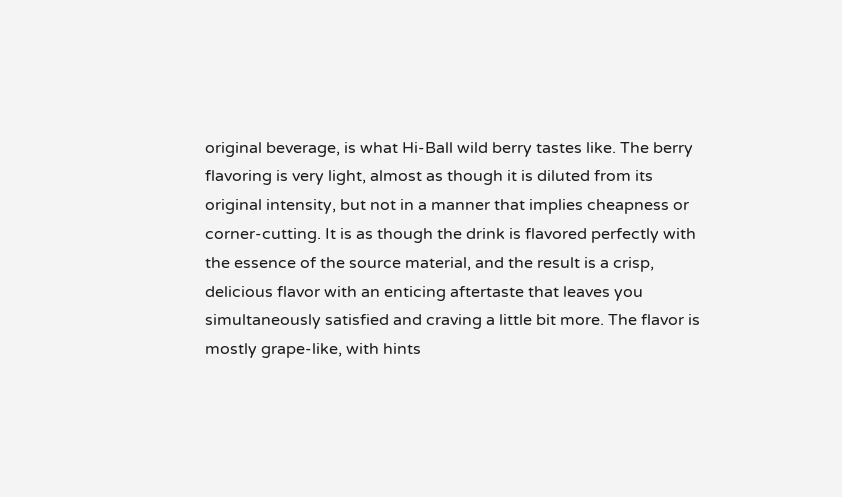original beverage, is what Hi-Ball wild berry tastes like. The berry flavoring is very light, almost as though it is diluted from its original intensity, but not in a manner that implies cheapness or corner-cutting. It is as though the drink is flavored perfectly with the essence of the source material, and the result is a crisp, delicious flavor with an enticing aftertaste that leaves you simultaneously satisfied and craving a little bit more. The flavor is mostly grape-like, with hints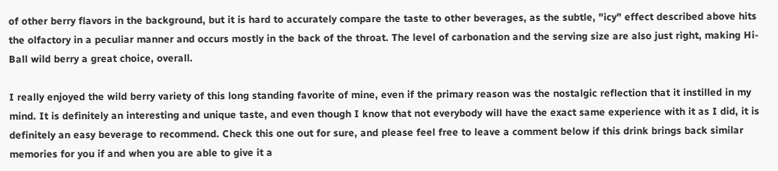of other berry flavors in the background, but it is hard to accurately compare the taste to other beverages, as the subtle, "icy" effect described above hits the olfactory in a peculiar manner and occurs mostly in the back of the throat. The level of carbonation and the serving size are also just right, making Hi-Ball wild berry a great choice, overall.

I really enjoyed the wild berry variety of this long standing favorite of mine, even if the primary reason was the nostalgic reflection that it instilled in my mind. It is definitely an interesting and unique taste, and even though I know that not everybody will have the exact same experience with it as I did, it is definitely an easy beverage to recommend. Check this one out for sure, and please feel free to leave a comment below if this drink brings back similar memories for you if and when you are able to give it a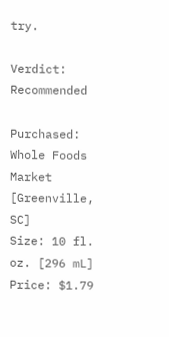try.

Verdict: Recommended

Purchased: Whole Foods Market [Greenville, SC]
Size: 10 fl. oz. [296 mL]
Price: $1.79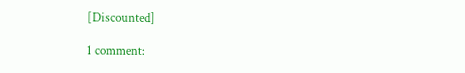[Discounted]

1 comment: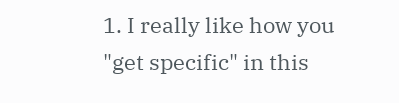1. I really like how you "get specific" in this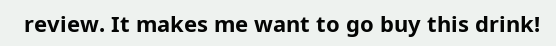review. It makes me want to go buy this drink!